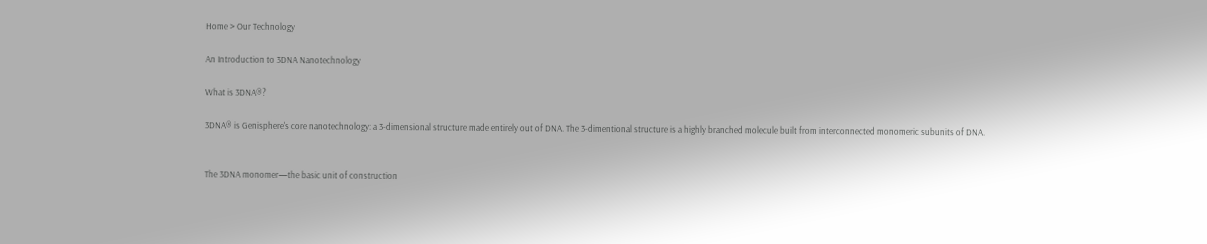Home > Our Technology

An Introduction to 3DNA Nanotechnology

What is 3DNA®?

3DNA® is Genisphere's core nanotechnology: a 3-dimensional structure made entirely out of DNA. The 3-dimentional structure is a highly branched molecule built from interconnected monomeric subunits of DNA.


The 3DNA monomer—the basic unit of construction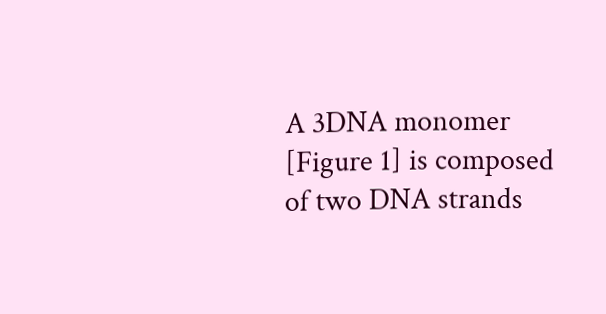A 3DNA monomer [Figure 1] is composed of two DNA strands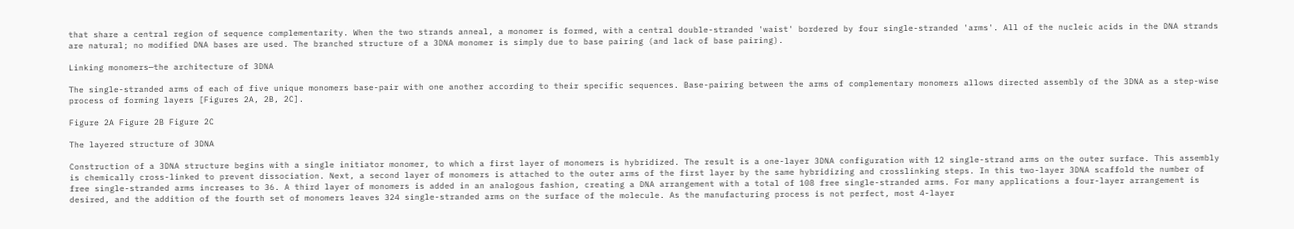that share a central region of sequence complementarity. When the two strands anneal, a monomer is formed, with a central double-stranded 'waist' bordered by four single-stranded 'arms'. All of the nucleic acids in the DNA strands are natural; no modified DNA bases are used. The branched structure of a 3DNA monomer is simply due to base pairing (and lack of base pairing).

Linking monomers—the architecture of 3DNA

The single-stranded arms of each of five unique monomers base-pair with one another according to their specific sequences. Base-pairing between the arms of complementary monomers allows directed assembly of the 3DNA as a step-wise process of forming layers [Figures 2A, 2B, 2C].

Figure 2A Figure 2B Figure 2C

The layered structure of 3DNA

Construction of a 3DNA structure begins with a single initiator monomer, to which a first layer of monomers is hybridized. The result is a one-layer 3DNA configuration with 12 single-strand arms on the outer surface. This assembly is chemically cross-linked to prevent dissociation. Next, a second layer of monomers is attached to the outer arms of the first layer by the same hybridizing and crosslinking steps. In this two-layer 3DNA scaffold the number of free single-stranded arms increases to 36. A third layer of monomers is added in an analogous fashion, creating a DNA arrangement with a total of 108 free single-stranded arms. For many applications a four-layer arrangement is desired, and the addition of the fourth set of monomers leaves 324 single-stranded arms on the surface of the molecule. As the manufacturing process is not perfect, most 4-layer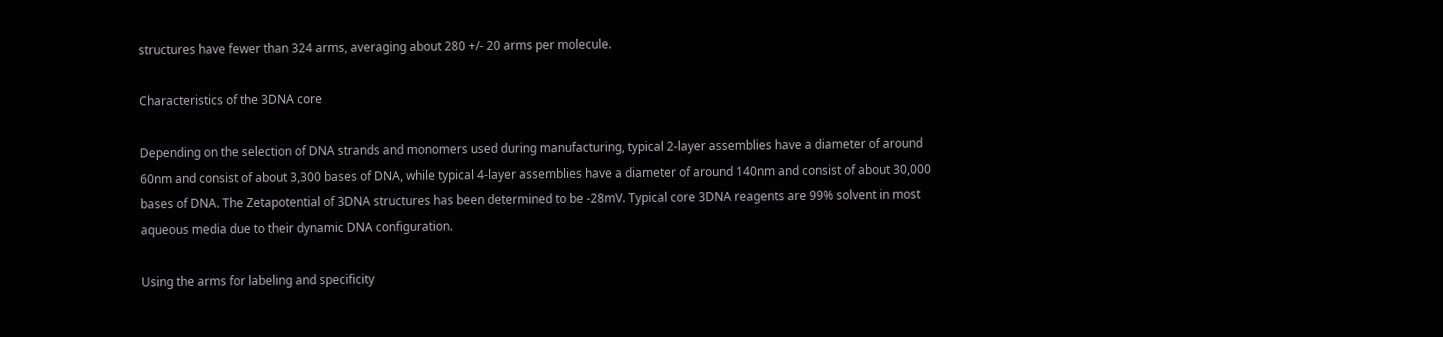structures have fewer than 324 arms, averaging about 280 +/- 20 arms per molecule.

Characteristics of the 3DNA core

Depending on the selection of DNA strands and monomers used during manufacturing, typical 2-layer assemblies have a diameter of around 60nm and consist of about 3,300 bases of DNA, while typical 4-layer assemblies have a diameter of around 140nm and consist of about 30,000 bases of DNA. The Zetapotential of 3DNA structures has been determined to be -28mV. Typical core 3DNA reagents are 99% solvent in most aqueous media due to their dynamic DNA configuration.

Using the arms for labeling and specificity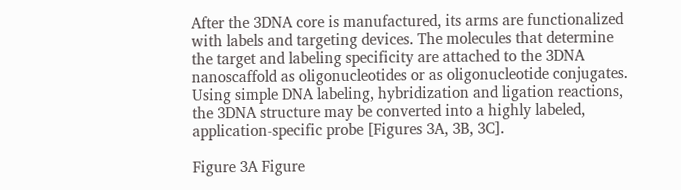After the 3DNA core is manufactured, its arms are functionalized with labels and targeting devices. The molecules that determine the target and labeling specificity are attached to the 3DNA nanoscaffold as oligonucleotides or as oligonucleotide conjugates. Using simple DNA labeling, hybridization and ligation reactions, the 3DNA structure may be converted into a highly labeled, application-specific probe [Figures 3A, 3B, 3C].

Figure 3A Figure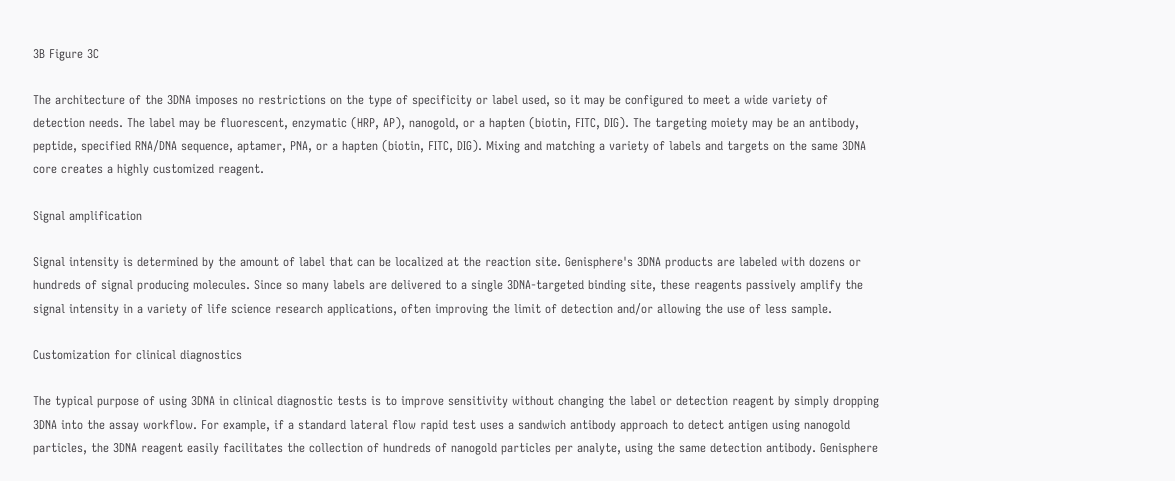3B Figure 3C

The architecture of the 3DNA imposes no restrictions on the type of specificity or label used, so it may be configured to meet a wide variety of detection needs. The label may be fluorescent, enzymatic (HRP, AP), nanogold, or a hapten (biotin, FITC, DIG). The targeting moiety may be an antibody, peptide, specified RNA/DNA sequence, aptamer, PNA, or a hapten (biotin, FITC, DIG). Mixing and matching a variety of labels and targets on the same 3DNA core creates a highly customized reagent.

Signal amplification

Signal intensity is determined by the amount of label that can be localized at the reaction site. Genisphere's 3DNA products are labeled with dozens or hundreds of signal producing molecules. Since so many labels are delivered to a single 3DNA-targeted binding site, these reagents passively amplify the signal intensity in a variety of life science research applications, often improving the limit of detection and/or allowing the use of less sample.

Customization for clinical diagnostics

The typical purpose of using 3DNA in clinical diagnostic tests is to improve sensitivity without changing the label or detection reagent by simply dropping 3DNA into the assay workflow. For example, if a standard lateral flow rapid test uses a sandwich antibody approach to detect antigen using nanogold particles, the 3DNA reagent easily facilitates the collection of hundreds of nanogold particles per analyte, using the same detection antibody. Genisphere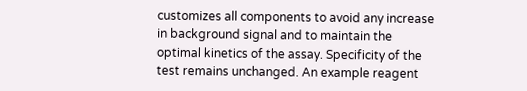customizes all components to avoid any increase in background signal and to maintain the optimal kinetics of the assay. Specificity of the test remains unchanged. An example reagent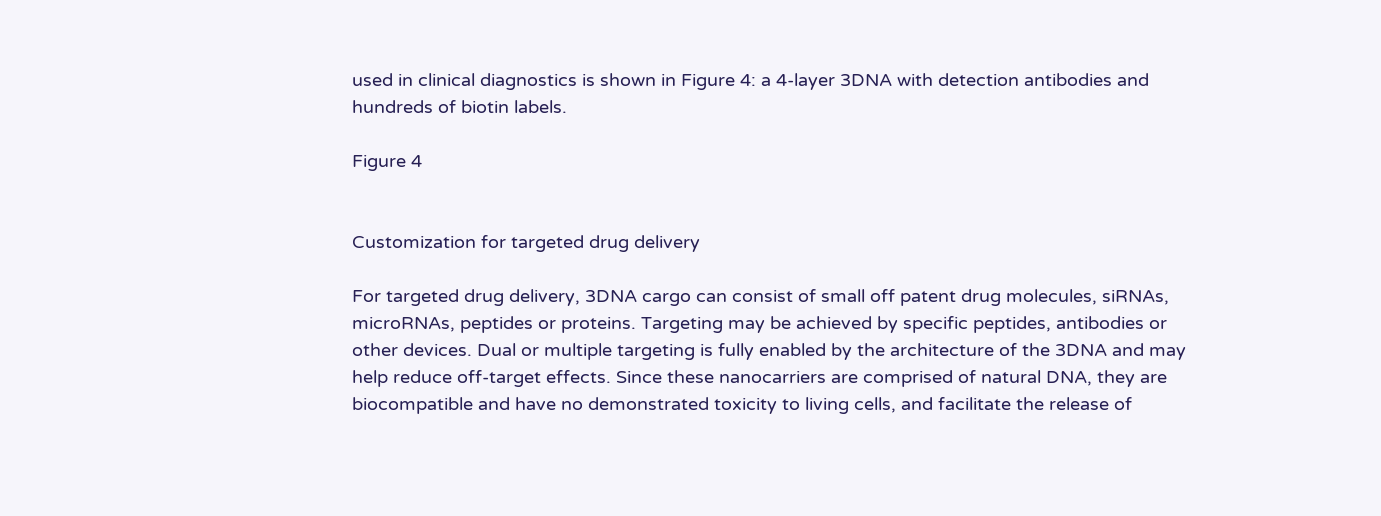used in clinical diagnostics is shown in Figure 4: a 4-layer 3DNA with detection antibodies and hundreds of biotin labels.

Figure 4


Customization for targeted drug delivery

For targeted drug delivery, 3DNA cargo can consist of small off patent drug molecules, siRNAs, microRNAs, peptides or proteins. Targeting may be achieved by specific peptides, antibodies or other devices. Dual or multiple targeting is fully enabled by the architecture of the 3DNA and may help reduce off-target effects. Since these nanocarriers are comprised of natural DNA, they are biocompatible and have no demonstrated toxicity to living cells, and facilitate the release of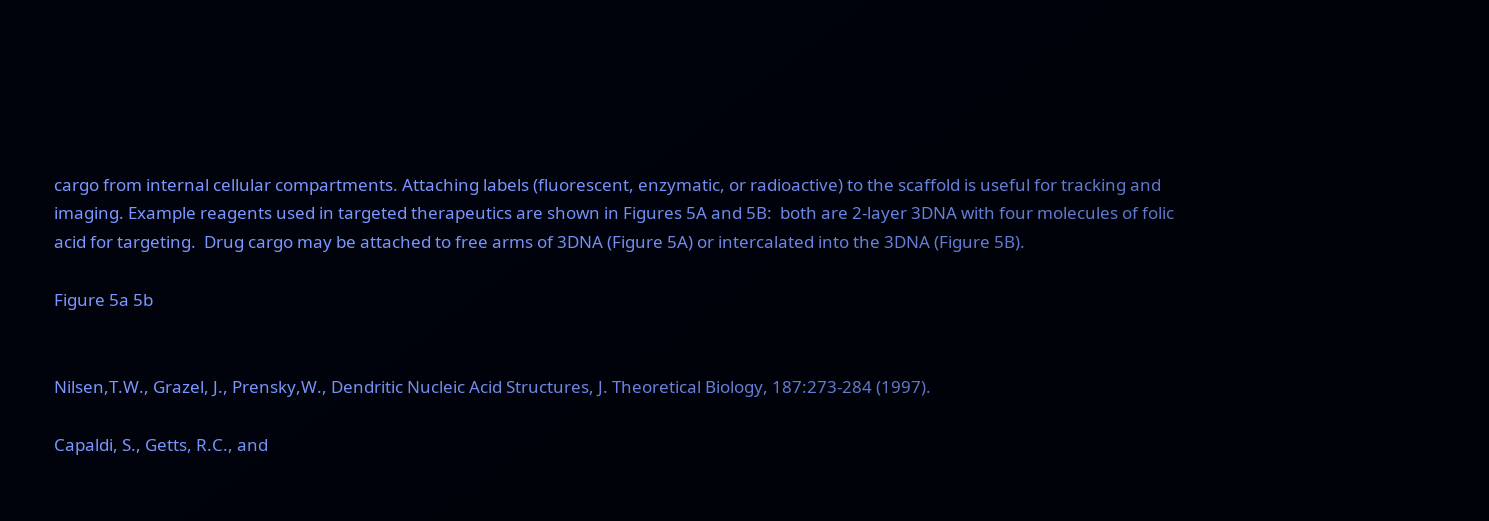cargo from internal cellular compartments. Attaching labels (fluorescent, enzymatic, or radioactive) to the scaffold is useful for tracking and imaging. Example reagents used in targeted therapeutics are shown in Figures 5A and 5B:  both are 2-layer 3DNA with four molecules of folic acid for targeting.  Drug cargo may be attached to free arms of 3DNA (Figure 5A) or intercalated into the 3DNA (Figure 5B).

Figure 5a 5b


Nilsen,T.W., Grazel, J., Prensky,W., Dendritic Nucleic Acid Structures, J. Theoretical Biology, 187:273-284 (1997).

Capaldi, S., Getts, R.C., and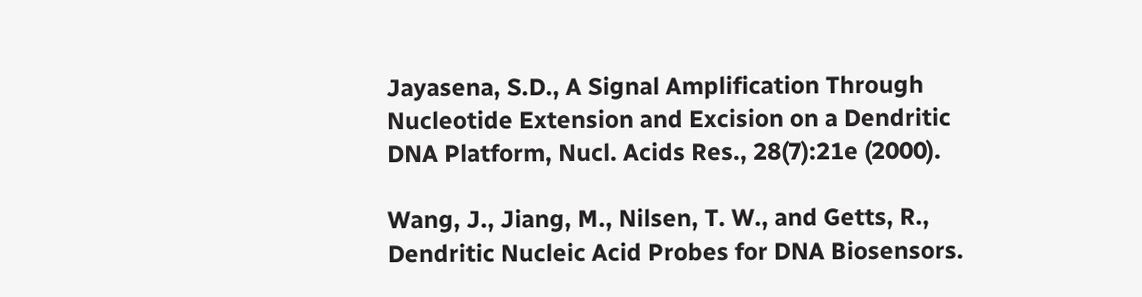Jayasena, S.D., A Signal Amplification Through Nucleotide Extension and Excision on a Dendritic DNA Platform, Nucl. Acids Res., 28(7):21e (2000).

Wang, J., Jiang, M., Nilsen, T. W., and Getts, R., Dendritic Nucleic Acid Probes for DNA Biosensors.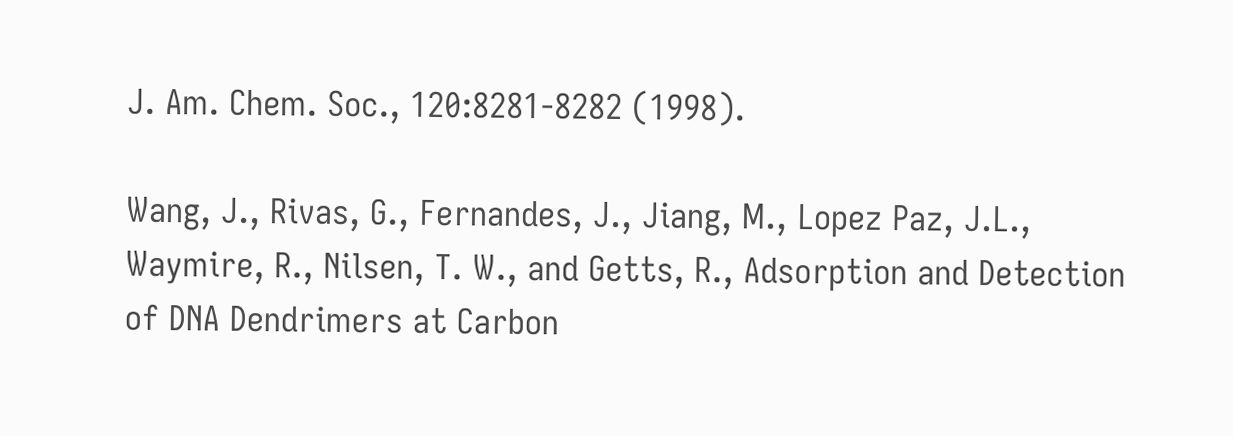J. Am. Chem. Soc., 120:8281-8282 (1998).

Wang, J., Rivas, G., Fernandes, J., Jiang, M., Lopez Paz, J.L., Waymire, R., Nilsen, T. W., and Getts, R., Adsorption and Detection of DNA Dendrimers at Carbon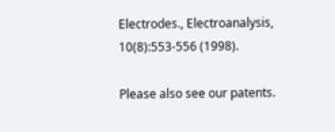Electrodes., Electroanalysis, 10(8):553-556 (1998).

Please also see our patents.